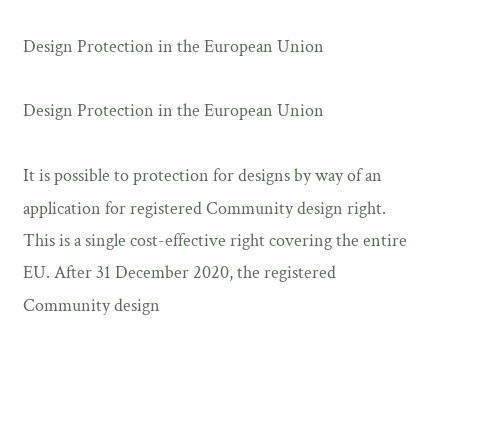Design Protection in the European Union

Design Protection in the European Union

It is possible to protection for designs by way of an application for registered Community design right. This is a single cost-effective right covering the entire EU. After 31 December 2020, the registered Community design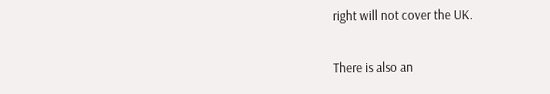right will not cover the UK.

There is also an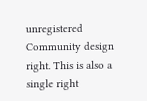unregistered Community design right. This is also a single right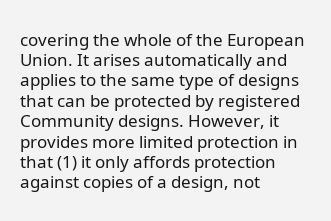covering the whole of the European Union. It arises automatically and applies to the same type of designs that can be protected by registered Community designs. However, it provides more limited protection in that (1) it only affords protection against copies of a design, not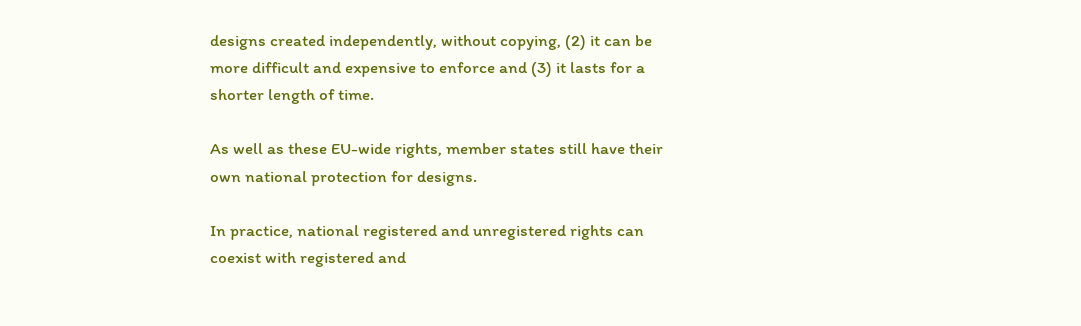designs created independently, without copying, (2) it can be more difficult and expensive to enforce and (3) it lasts for a shorter length of time.

As well as these EU-wide rights, member states still have their own national protection for designs.

In practice, national registered and unregistered rights can coexist with registered and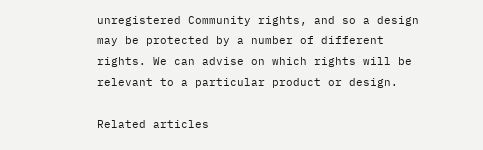unregistered Community rights, and so a design may be protected by a number of different rights. We can advise on which rights will be relevant to a particular product or design.

Related articles